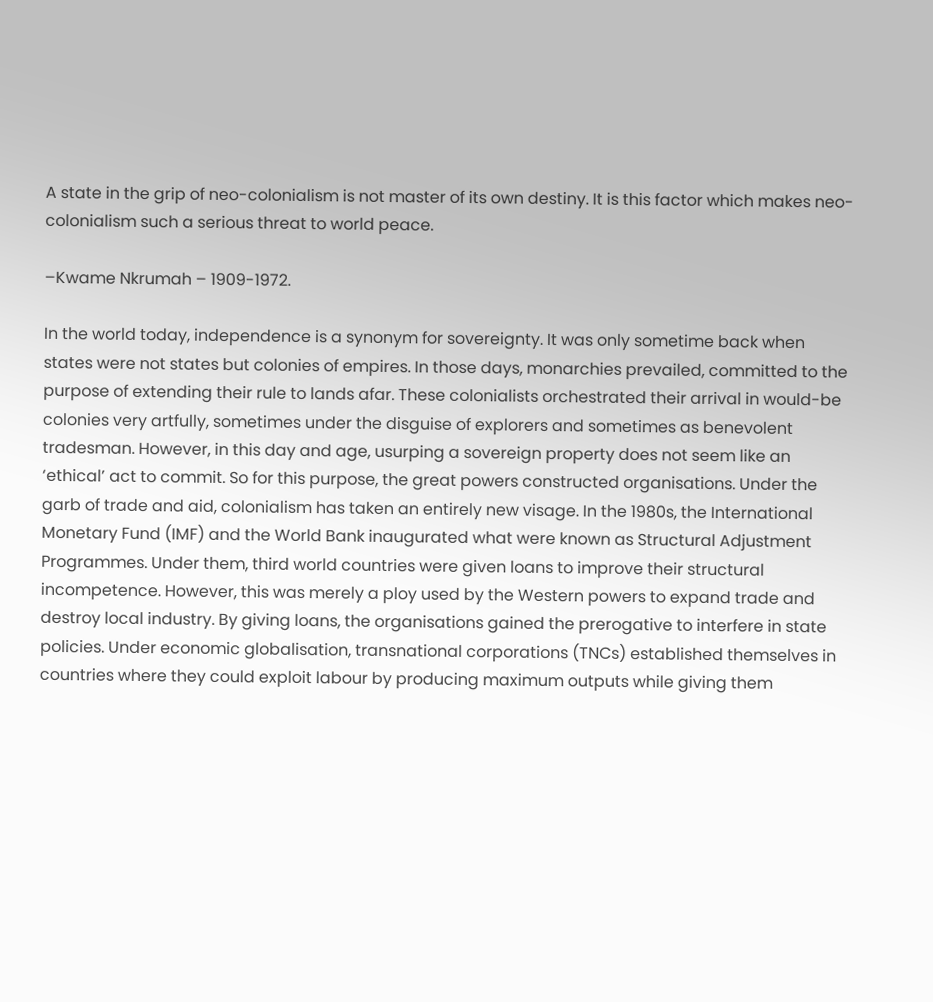A state in the grip of neo-colonialism is not master of its own destiny. It is this factor which makes neo-colonialism such a serious threat to world peace.

–Kwame Nkrumah – 1909-1972.

In the world today, independence is a synonym for sovereignty. It was only sometime back when states were not states but colonies of empires. In those days, monarchies prevailed, committed to the purpose of extending their rule to lands afar. These colonialists orchestrated their arrival in would-be colonies very artfully, sometimes under the disguise of explorers and sometimes as benevolent tradesman. However, in this day and age, usurping a sovereign property does not seem like an ‘ethical’ act to commit. So for this purpose, the great powers constructed organisations. Under the garb of trade and aid, colonialism has taken an entirely new visage. In the 1980s, the International Monetary Fund (IMF) and the World Bank inaugurated what were known as Structural Adjustment Programmes. Under them, third world countries were given loans to improve their structural incompetence. However, this was merely a ploy used by the Western powers to expand trade and destroy local industry. By giving loans, the organisations gained the prerogative to interfere in state policies. Under economic globalisation, transnational corporations (TNCs) established themselves in countries where they could exploit labour by producing maximum outputs while giving them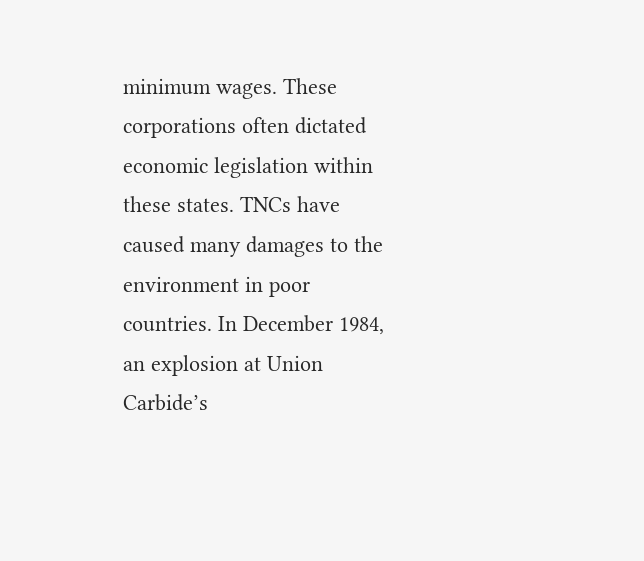minimum wages. These corporations often dictated economic legislation within these states. TNCs have caused many damages to the environment in poor countries. In December 1984, an explosion at Union Carbide’s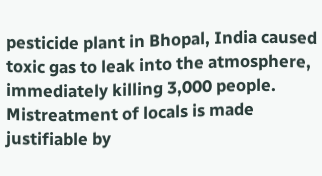pesticide plant in Bhopal, India caused toxic gas to leak into the atmosphere, immediately killing 3,000 people. Mistreatment of locals is made justifiable by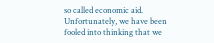so called economic aid. Unfortunately, we have been fooled into thinking that we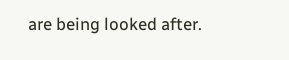are being looked after.